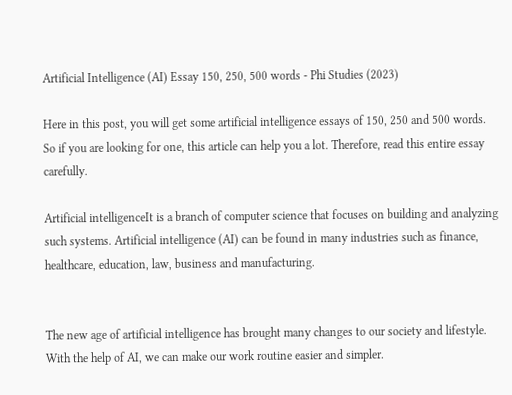Artificial Intelligence (AI) Essay 150, 250, 500 words - Phi Studies (2023)

Here in this post, you will get some artificial intelligence essays of 150, 250 and 500 words. So if you are looking for one, this article can help you a lot. Therefore, read this entire essay carefully.

Artificial intelligenceIt is a branch of computer science that focuses on building and analyzing such systems. Artificial intelligence (AI) can be found in many industries such as finance, healthcare, education, law, business and manufacturing.


The new age of artificial intelligence has brought many changes to our society and lifestyle. With the help of AI, we can make our work routine easier and simpler.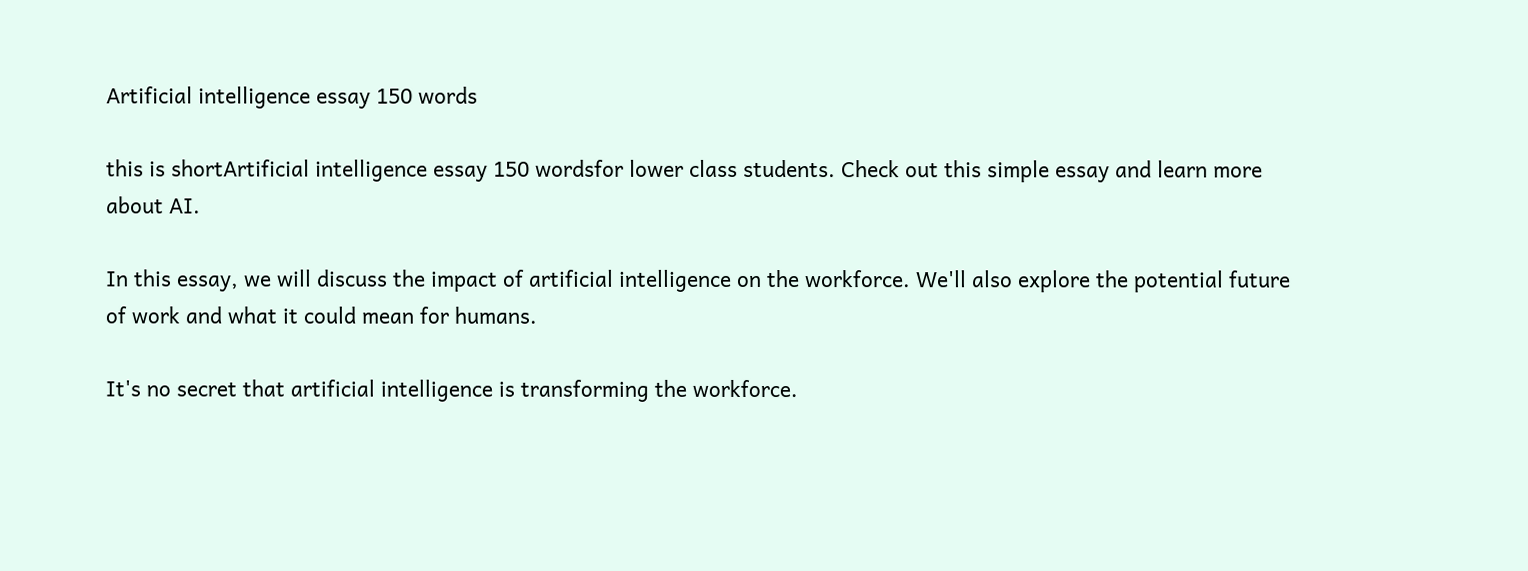Artificial intelligence essay 150 words

this is shortArtificial intelligence essay 150 wordsfor lower class students. Check out this simple essay and learn more about AI.

In this essay, we will discuss the impact of artificial intelligence on the workforce. We'll also explore the potential future of work and what it could mean for humans.

It's no secret that artificial intelligence is transforming the workforce.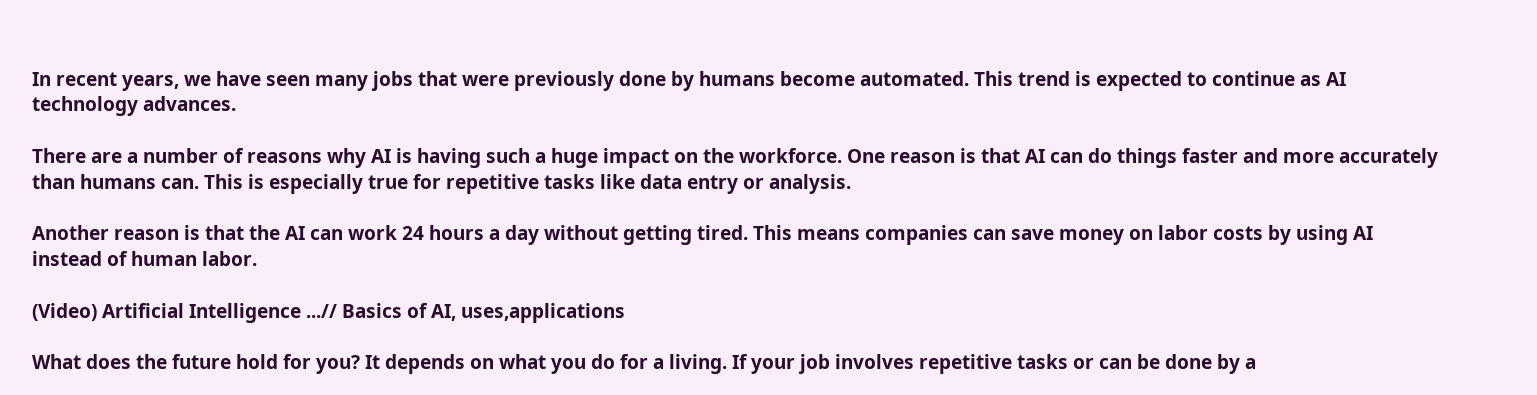In recent years, we have seen many jobs that were previously done by humans become automated. This trend is expected to continue as AI technology advances.

There are a number of reasons why AI is having such a huge impact on the workforce. One reason is that AI can do things faster and more accurately than humans can. This is especially true for repetitive tasks like data entry or analysis.

Another reason is that the AI can work 24 hours a day without getting tired. This means companies can save money on labor costs by using AI instead of human labor.

(Video) Artificial Intelligence ...// Basics of AI, uses,applications

What does the future hold for you? It depends on what you do for a living. If your job involves repetitive tasks or can be done by a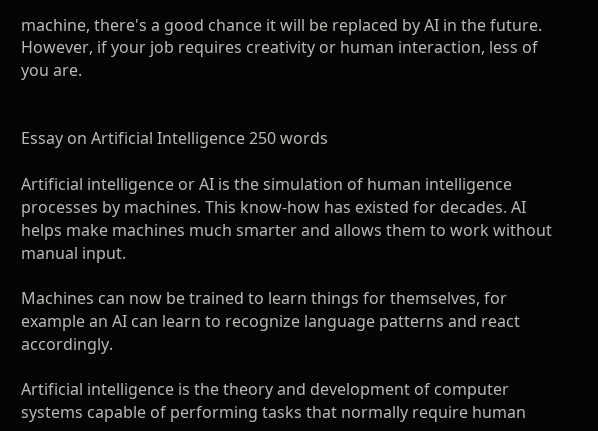machine, there's a good chance it will be replaced by AI in the future. However, if your job requires creativity or human interaction, less of you are.


Essay on Artificial Intelligence 250 words

Artificial intelligence or AI is the simulation of human intelligence processes by machines. This know-how has existed for decades. AI helps make machines much smarter and allows them to work without manual input.

Machines can now be trained to learn things for themselves, for example an AI can learn to recognize language patterns and react accordingly.

Artificial intelligence is the theory and development of computer systems capable of performing tasks that normally require human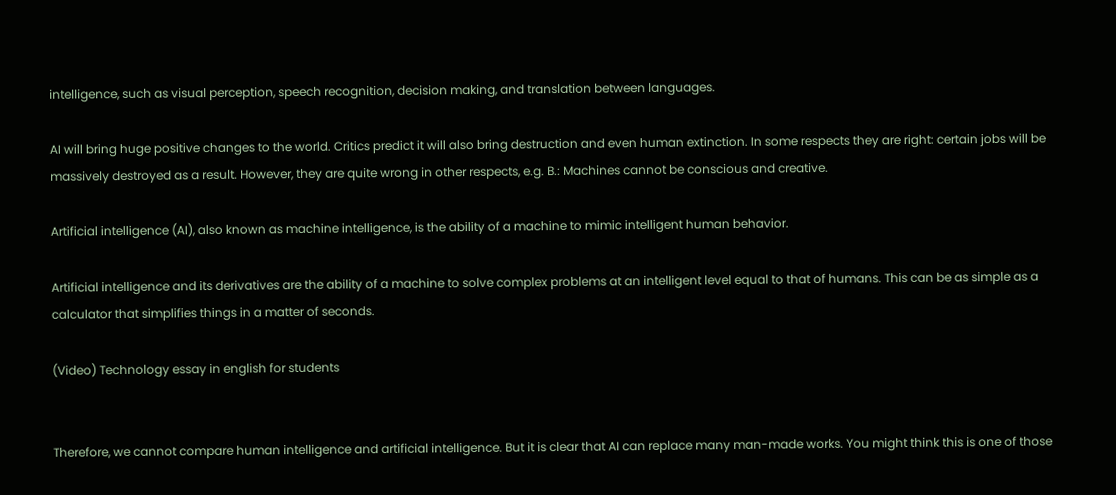intelligence, such as visual perception, speech recognition, decision making, and translation between languages.

AI will bring huge positive changes to the world. Critics predict it will also bring destruction and even human extinction. In some respects they are right: certain jobs will be massively destroyed as a result. However, they are quite wrong in other respects, e.g. B.: Machines cannot be conscious and creative.

Artificial intelligence (AI), also known as machine intelligence, is the ability of a machine to mimic intelligent human behavior.

Artificial intelligence and its derivatives are the ability of a machine to solve complex problems at an intelligent level equal to that of humans. This can be as simple as a calculator that simplifies things in a matter of seconds.

(Video) Technology essay in english for students


Therefore, we cannot compare human intelligence and artificial intelligence. But it is clear that AI can replace many man-made works. You might think this is one of those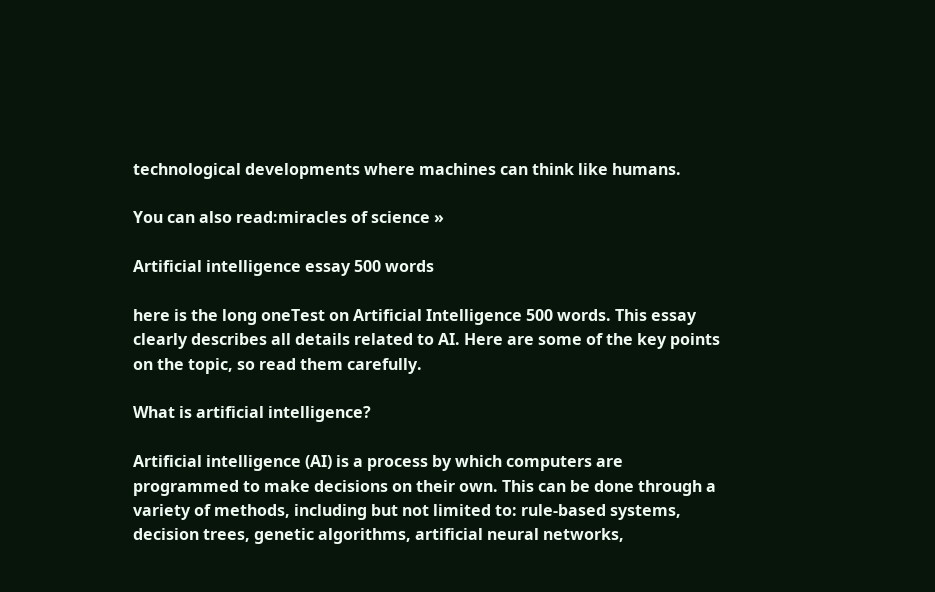technological developments where machines can think like humans.

You can also read:miracles of science »

Artificial intelligence essay 500 words

here is the long oneTest on Artificial Intelligence 500 words. This essay clearly describes all details related to AI. Here are some of the key points on the topic, so read them carefully.

What is artificial intelligence?

Artificial intelligence (AI) is a process by which computers are programmed to make decisions on their own. This can be done through a variety of methods, including but not limited to: rule-based systems, decision trees, genetic algorithms, artificial neural networks,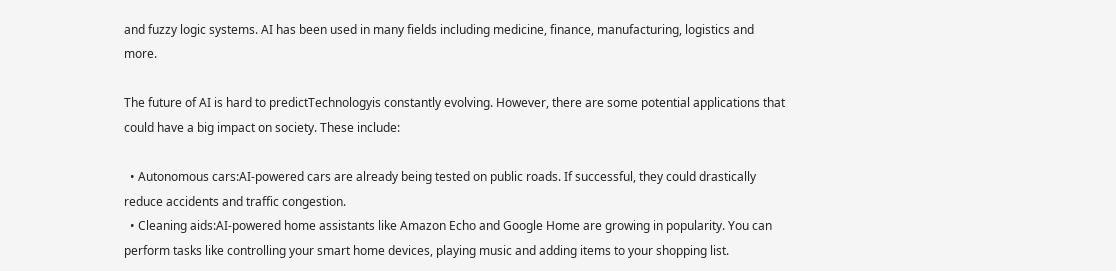and fuzzy logic systems. AI has been used in many fields including medicine, finance, manufacturing, logistics and more.

The future of AI is hard to predictTechnologyis constantly evolving. However, there are some potential applications that could have a big impact on society. These include:

  • Autonomous cars:AI-powered cars are already being tested on public roads. If successful, they could drastically reduce accidents and traffic congestion.
  • Cleaning aids:AI-powered home assistants like Amazon Echo and Google Home are growing in popularity. You can perform tasks like controlling your smart home devices, playing music and adding items to your shopping list.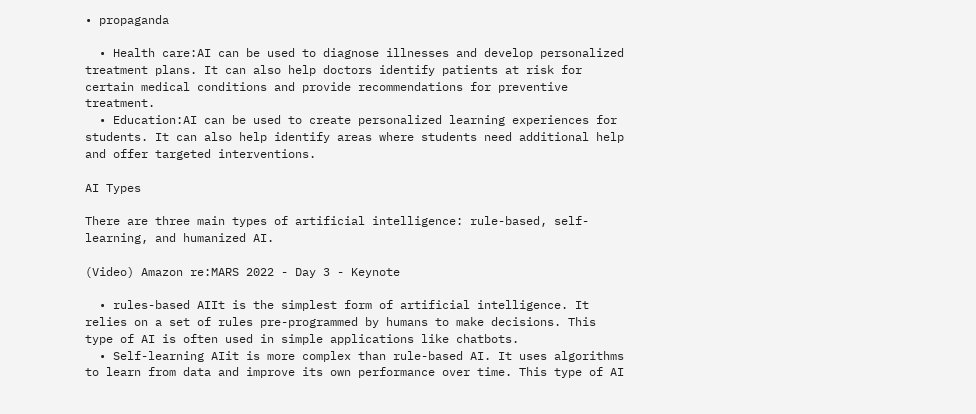• propaganda

  • Health care:AI can be used to diagnose illnesses and develop personalized treatment plans. It can also help doctors identify patients at risk for certain medical conditions and provide recommendations for preventive treatment.
  • Education:AI can be used to create personalized learning experiences for students. It can also help identify areas where students need additional help and offer targeted interventions.

AI Types

There are three main types of artificial intelligence: rule-based, self-learning, and humanized AI.

(Video) Amazon re:MARS 2022 - Day 3 - Keynote

  • rules-based AIIt is the simplest form of artificial intelligence. It relies on a set of rules pre-programmed by humans to make decisions. This type of AI is often used in simple applications like chatbots.
  • Self-learning AIit is more complex than rule-based AI. It uses algorithms to learn from data and improve its own performance over time. This type of AI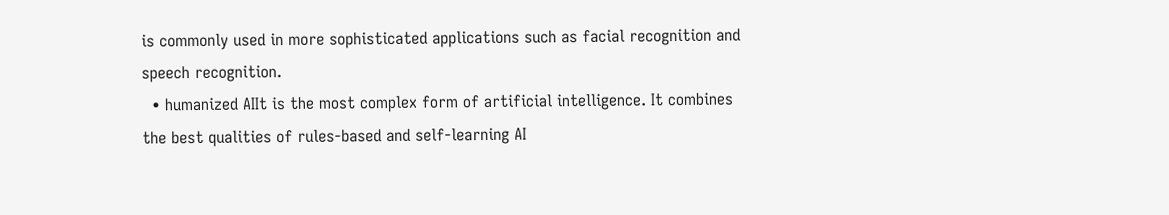is commonly used in more sophisticated applications such as facial recognition and speech recognition.
  • humanized AIIt is the most complex form of artificial intelligence. It combines the best qualities of rules-based and self-learning AI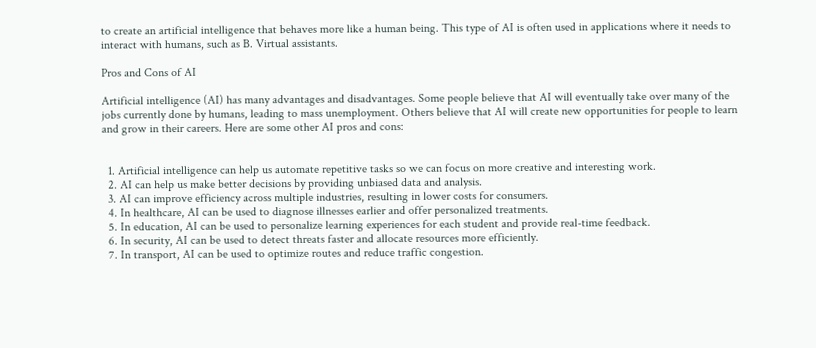to create an artificial intelligence that behaves more like a human being. This type of AI is often used in applications where it needs to interact with humans, such as B. Virtual assistants.

Pros and Cons of AI

Artificial intelligence (AI) has many advantages and disadvantages. Some people believe that AI will eventually take over many of the jobs currently done by humans, leading to mass unemployment. Others believe that AI will create new opportunities for people to learn and grow in their careers. Here are some other AI pros and cons:


  1. Artificial intelligence can help us automate repetitive tasks so we can focus on more creative and interesting work.
  2. AI can help us make better decisions by providing unbiased data and analysis.
  3. AI can improve efficiency across multiple industries, resulting in lower costs for consumers.
  4. In healthcare, AI can be used to diagnose illnesses earlier and offer personalized treatments.
  5. In education, AI can be used to personalize learning experiences for each student and provide real-time feedback.
  6. In security, AI can be used to detect threats faster and allocate resources more efficiently.
  7. In transport, AI can be used to optimize routes and reduce traffic congestion.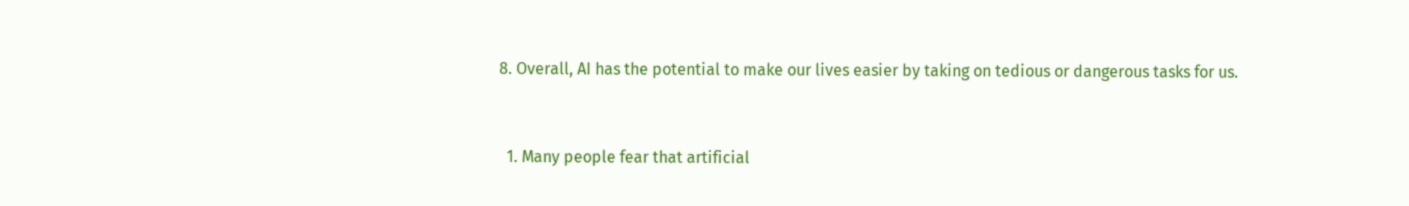8. Overall, AI has the potential to make our lives easier by taking on tedious or dangerous tasks for us.


  1. Many people fear that artificial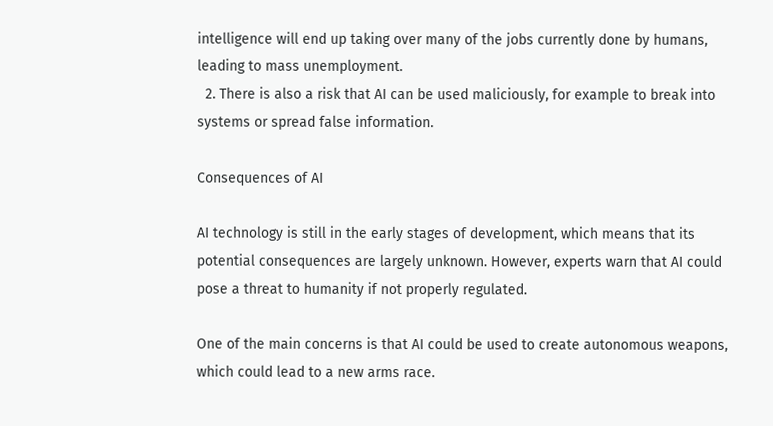intelligence will end up taking over many of the jobs currently done by humans, leading to mass unemployment.
  2. There is also a risk that AI can be used maliciously, for example to break into systems or spread false information.

Consequences of AI

AI technology is still in the early stages of development, which means that its potential consequences are largely unknown. However, experts warn that AI could pose a threat to humanity if not properly regulated.

One of the main concerns is that AI could be used to create autonomous weapons, which could lead to a new arms race.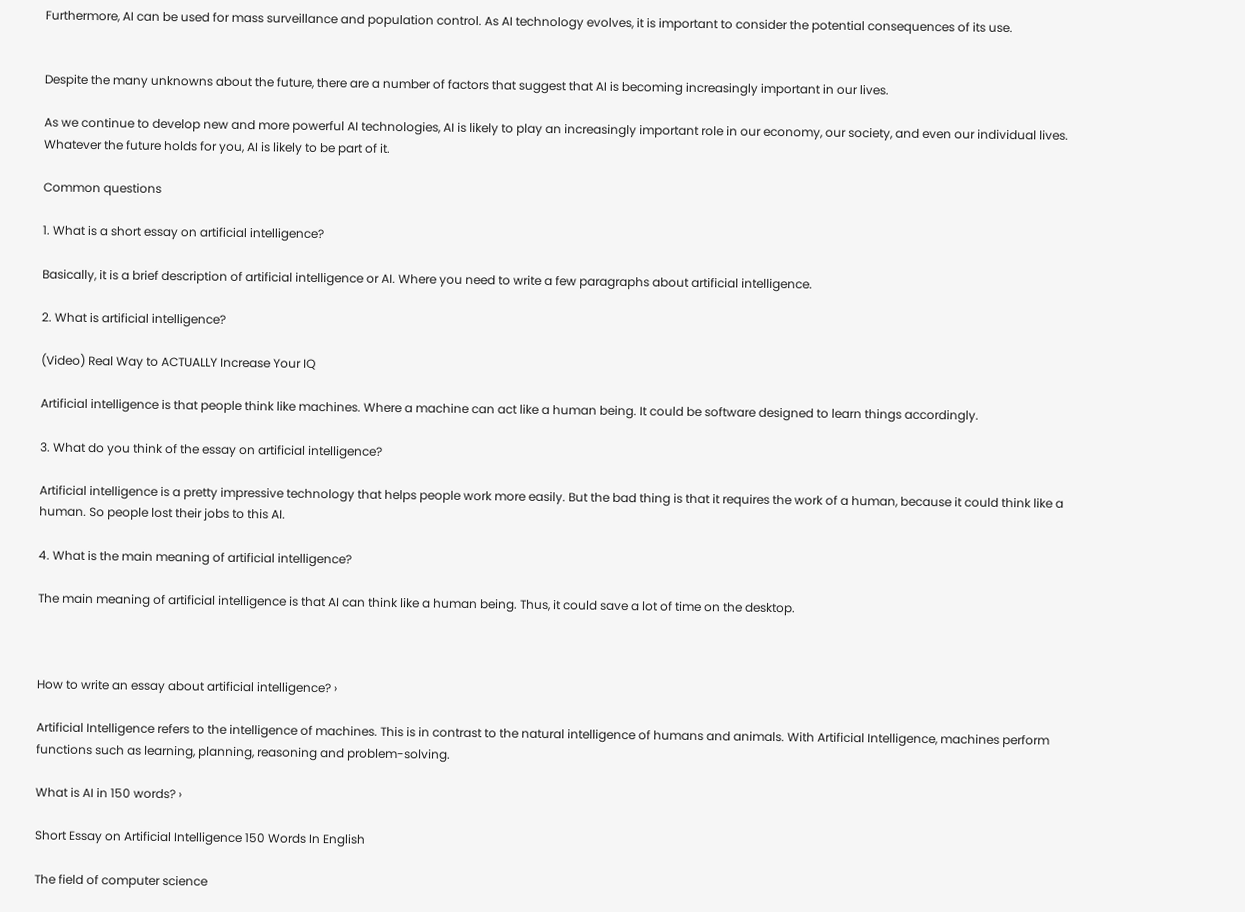Furthermore, AI can be used for mass surveillance and population control. As AI technology evolves, it is important to consider the potential consequences of its use.


Despite the many unknowns about the future, there are a number of factors that suggest that AI is becoming increasingly important in our lives.

As we continue to develop new and more powerful AI technologies, AI is likely to play an increasingly important role in our economy, our society, and even our individual lives. Whatever the future holds for you, AI is likely to be part of it.

Common questions

1. What is a short essay on artificial intelligence?

Basically, it is a brief description of artificial intelligence or AI. Where you need to write a few paragraphs about artificial intelligence.

2. What is artificial intelligence?

(Video) Real Way to ACTUALLY Increase Your IQ

Artificial intelligence is that people think like machines. Where a machine can act like a human being. It could be software designed to learn things accordingly.

3. What do you think of the essay on artificial intelligence?

Artificial intelligence is a pretty impressive technology that helps people work more easily. But the bad thing is that it requires the work of a human, because it could think like a human. So people lost their jobs to this AI.

4. What is the main meaning of artificial intelligence?

The main meaning of artificial intelligence is that AI can think like a human being. Thus, it could save a lot of time on the desktop.



How to write an essay about artificial intelligence? ›

Artificial Intelligence refers to the intelligence of machines. This is in contrast to the natural intelligence of humans and animals. With Artificial Intelligence, machines perform functions such as learning, planning, reasoning and problem-solving.

What is AI in 150 words? ›

Short Essay on Artificial Intelligence 150 Words In English

The field of computer science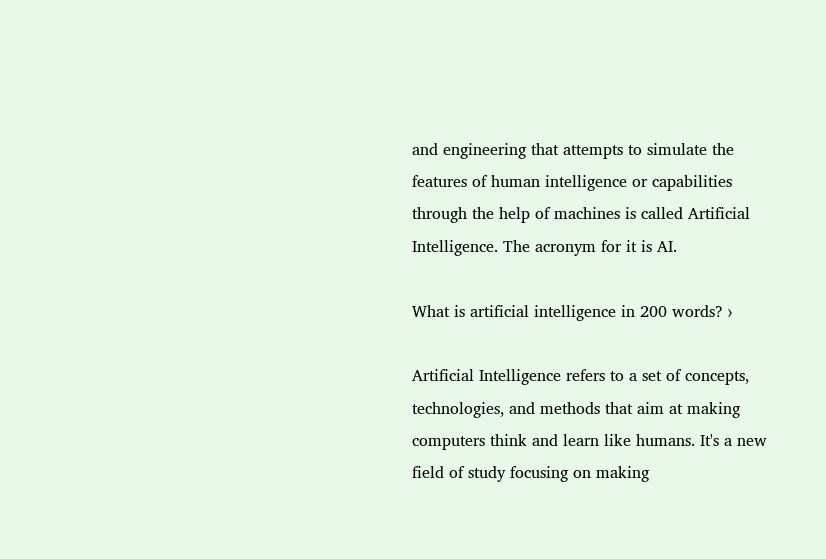and engineering that attempts to simulate the features of human intelligence or capabilities through the help of machines is called Artificial Intelligence. The acronym for it is AI.

What is artificial intelligence in 200 words? ›

Artificial Intelligence refers to a set of concepts, technologies, and methods that aim at making computers think and learn like humans. It's a new field of study focusing on making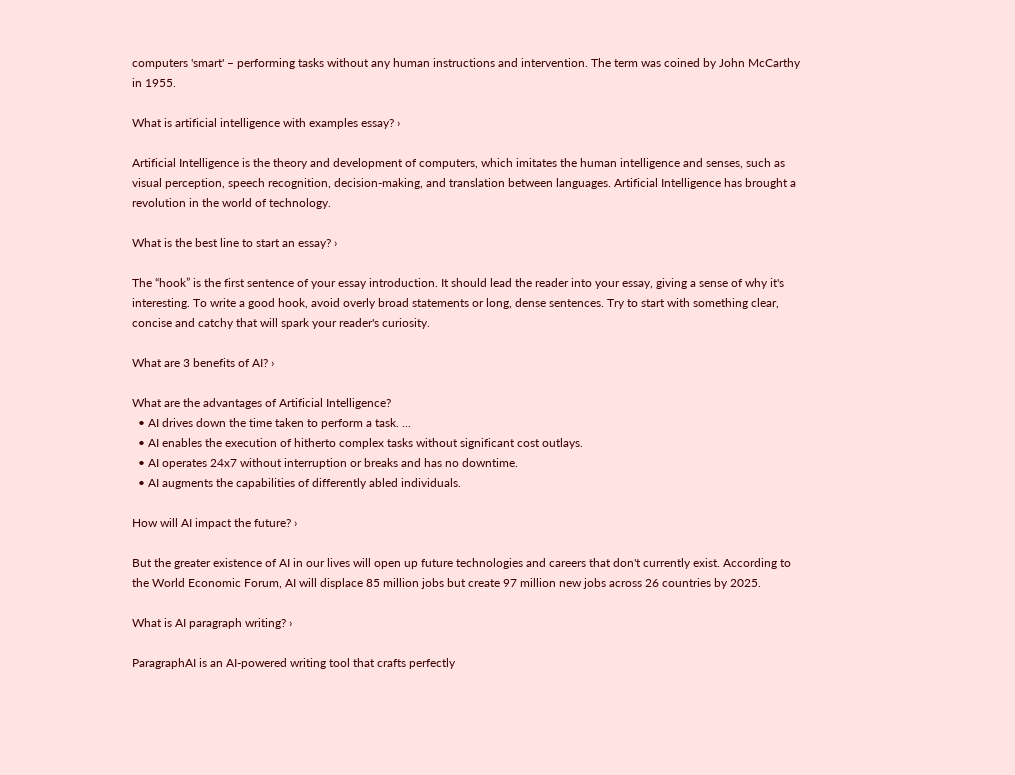computers 'smart' – performing tasks without any human instructions and intervention. The term was coined by John McCarthy in 1955.

What is artificial intelligence with examples essay? ›

Artificial Intelligence is the theory and development of computers, which imitates the human intelligence and senses, such as visual perception, speech recognition, decision-making, and translation between languages. Artificial Intelligence has brought a revolution in the world of technology.

What is the best line to start an essay? ›

The “hook” is the first sentence of your essay introduction. It should lead the reader into your essay, giving a sense of why it's interesting. To write a good hook, avoid overly broad statements or long, dense sentences. Try to start with something clear, concise and catchy that will spark your reader's curiosity.

What are 3 benefits of AI? ›

What are the advantages of Artificial Intelligence?
  • AI drives down the time taken to perform a task. ...
  • AI enables the execution of hitherto complex tasks without significant cost outlays.
  • AI operates 24x7 without interruption or breaks and has no downtime.
  • AI augments the capabilities of differently abled individuals.

How will AI impact the future? ›

But the greater existence of AI in our lives will open up future technologies and careers that don't currently exist. According to the World Economic Forum, AI will displace 85 million jobs but create 97 million new jobs across 26 countries by 2025.

What is AI paragraph writing? ›

ParagraphAI is an AI-powered writing tool that crafts perfectly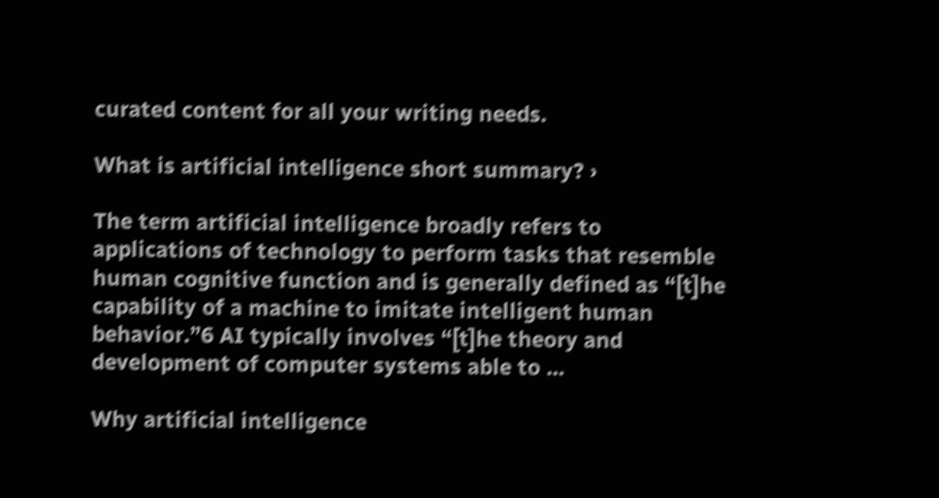curated content for all your writing needs.

What is artificial intelligence short summary? ›

The term artificial intelligence broadly refers to applications of technology to perform tasks that resemble human cognitive function and is generally defined as “[t]he capability of a machine to imitate intelligent human behavior.”6 AI typically involves “[t]he theory and development of computer systems able to ...

Why artificial intelligence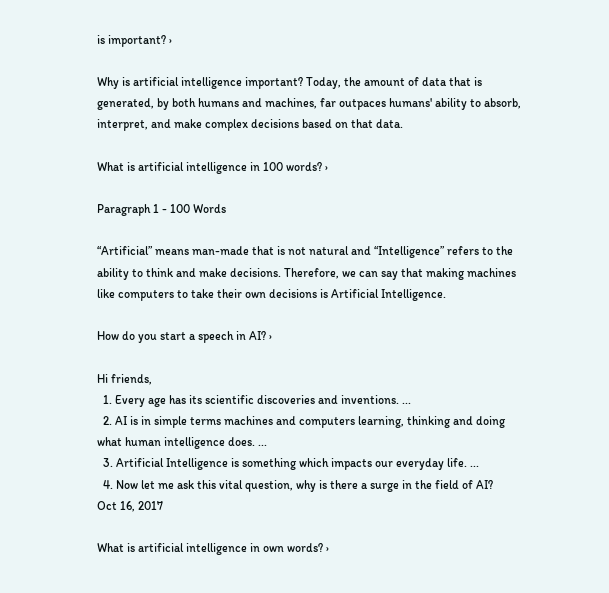is important? ›

Why is artificial intelligence important? Today, the amount of data that is generated, by both humans and machines, far outpaces humans' ability to absorb, interpret, and make complex decisions based on that data.

What is artificial intelligence in 100 words? ›

Paragraph 1 - 100 Words

“Artificial” means man-made that is not natural and “Intelligence” refers to the ability to think and make decisions. Therefore, we can say that making machines like computers to take their own decisions is Artificial Intelligence.

How do you start a speech in AI? ›

Hi friends,
  1. Every age has its scientific discoveries and inventions. ...
  2. AI is in simple terms machines and computers learning, thinking and doing what human intelligence does. ...
  3. Artificial Intelligence is something which impacts our everyday life. ...
  4. Now let me ask this vital question, why is there a surge in the field of AI?
Oct 16, 2017

What is artificial intelligence in own words? ›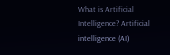What is Artificial Intelligence? Artificial intelligence (AI)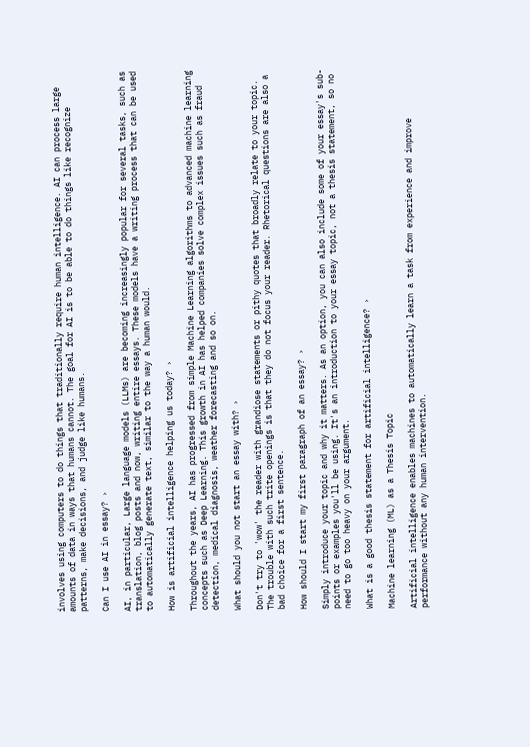involves using computers to do things that traditionally require human intelligence. AI can process large amounts of data in ways that humans cannot. The goal for AI is to be able to do things like recognize patterns, make decisions, and judge like humans.

Can I use AI in essay? ›

AI, in particular, Large language models (LLMs) are becoming increasingly popular for several tasks, such as translation, blog posts and now, writing entire essays. These models have a writing process that can be used to automatically generate text, similar to the way a human would.

How is artificial intelligence helping us today? ›

Throughout the years, AI has progressed from simple Machine Learning algorithms to advanced machine learning concepts such as Deep Learning. This growth in AI has helped companies solve complex issues such as fraud detection, medical diagnosis, weather forecasting and so on.

What should you not start an essay with? ›

Don't try to 'wow' the reader with grandiose statements or pithy quotes that broadly relate to your topic. The trouble with such trite openings is that they do not focus your reader. Rhetorical questions are also a bad choice for a first sentence.

How should I start my first paragraph of an essay? ›

Simply introduce your topic and why it matters. As an option, you can also include some of your essay's sub-points or examples you'll be using. It's an introduction to your essay topic, not a thesis statement, so no need to go too heavy on your argument.

What is a good thesis statement for artificial intelligence? ›

Machine learning (ML) as a Thesis Topic

Artificial intelligence enables machines to automatically learn a task from experience and improve performance without any human intervention.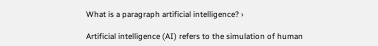What is a paragraph artificial intelligence? ›

Artificial intelligence (AI) refers to the simulation of human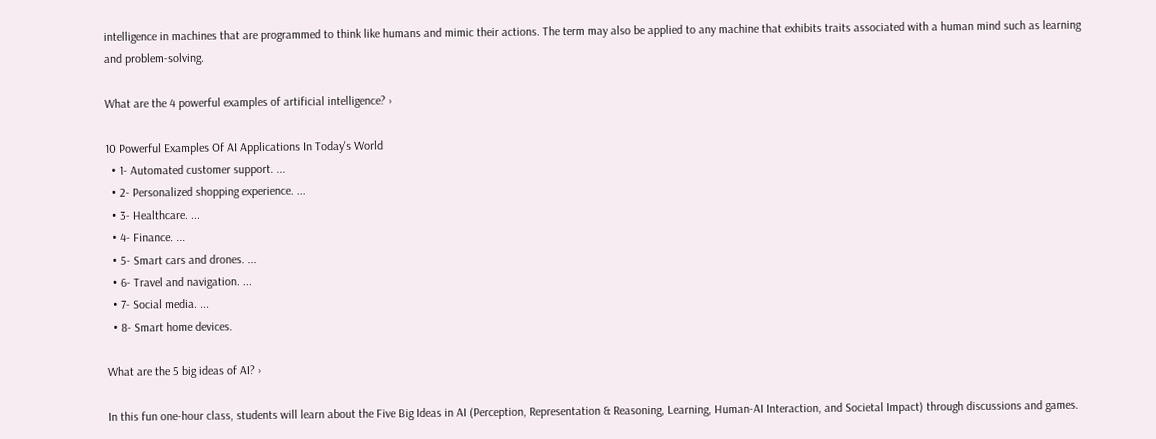intelligence in machines that are programmed to think like humans and mimic their actions. The term may also be applied to any machine that exhibits traits associated with a human mind such as learning and problem-solving.

What are the 4 powerful examples of artificial intelligence? ›

10 Powerful Examples Of AI Applications In Today's World
  • 1- Automated customer support. ...
  • 2- Personalized shopping experience. ...
  • 3- Healthcare. ...
  • 4- Finance. ...
  • 5- Smart cars and drones. ...
  • 6- Travel and navigation. ...
  • 7- Social media. ...
  • 8- Smart home devices.

What are the 5 big ideas of AI? ›

In this fun one-hour class, students will learn about the Five Big Ideas in AI (Perception, Representation & Reasoning, Learning, Human-AI Interaction, and Societal Impact) through discussions and games.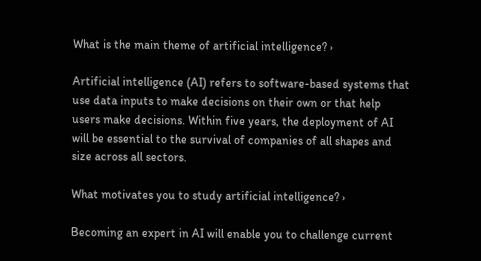What is the main theme of artificial intelligence? ›

Artificial intelligence (AI) refers to software-based systems that use data inputs to make decisions on their own or that help users make decisions. Within five years, the deployment of AI will be essential to the survival of companies of all shapes and size across all sectors.

What motivates you to study artificial intelligence? ›

Becoming an expert in AI will enable you to challenge current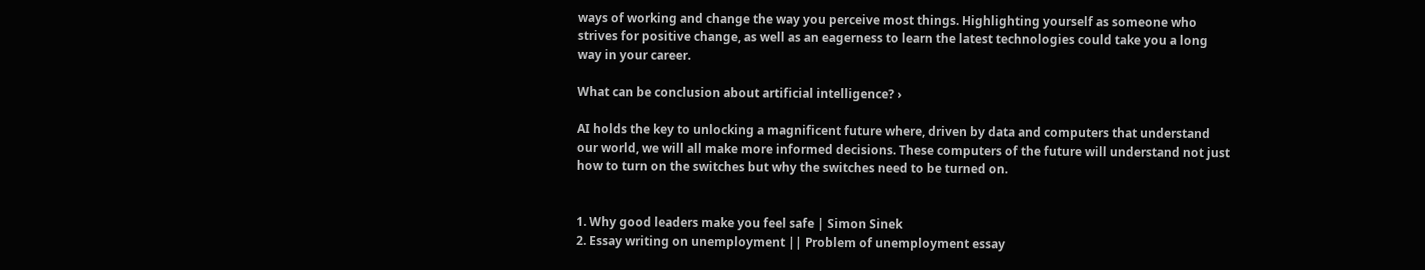ways of working and change the way you perceive most things. Highlighting yourself as someone who strives for positive change, as well as an eagerness to learn the latest technologies could take you a long way in your career.

What can be conclusion about artificial intelligence? ›

AI holds the key to unlocking a magnificent future where, driven by data and computers that understand our world, we will all make more informed decisions. These computers of the future will understand not just how to turn on the switches but why the switches need to be turned on.


1. Why good leaders make you feel safe | Simon Sinek
2. Essay writing on unemployment || Problem of unemployment essay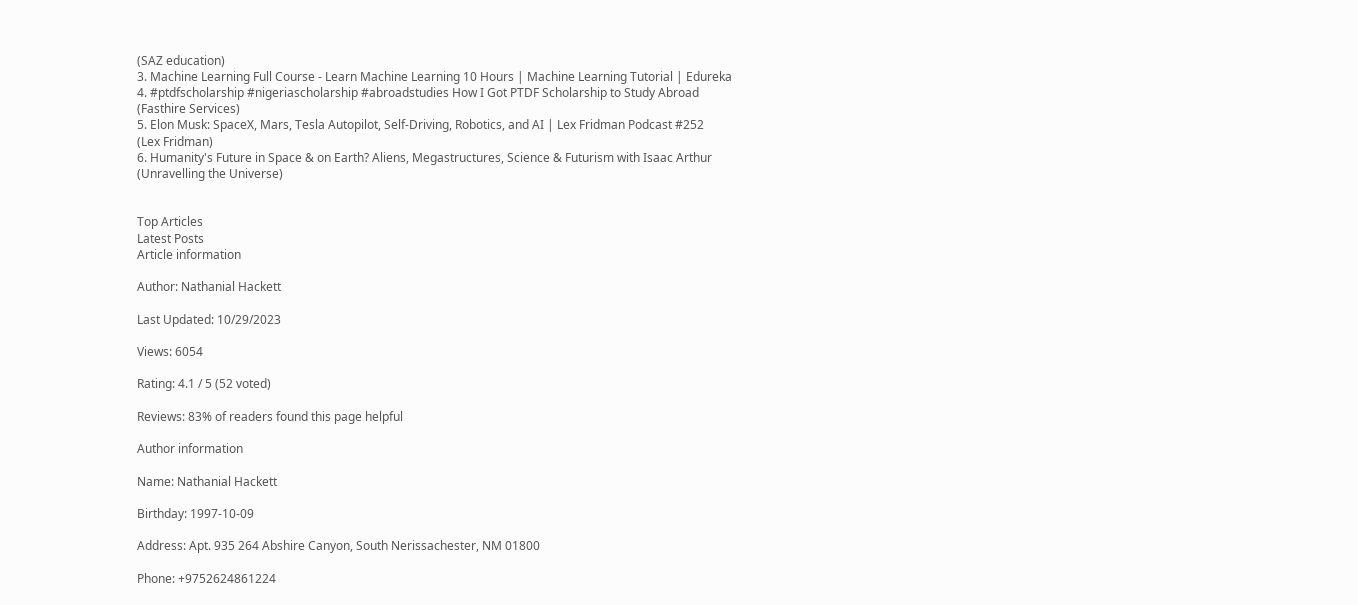(SAZ education)
3. Machine Learning Full Course - Learn Machine Learning 10 Hours | Machine Learning Tutorial | Edureka
4. #ptdfscholarship #nigeriascholarship #abroadstudies How I Got PTDF Scholarship to Study Abroad
(Fasthire Services)
5. Elon Musk: SpaceX, Mars, Tesla Autopilot, Self-Driving, Robotics, and AI | Lex Fridman Podcast #252
(Lex Fridman)
6. Humanity's Future in Space & on Earth? Aliens, Megastructures, Science & Futurism with Isaac Arthur
(Unravelling the Universe)


Top Articles
Latest Posts
Article information

Author: Nathanial Hackett

Last Updated: 10/29/2023

Views: 6054

Rating: 4.1 / 5 (52 voted)

Reviews: 83% of readers found this page helpful

Author information

Name: Nathanial Hackett

Birthday: 1997-10-09

Address: Apt. 935 264 Abshire Canyon, South Nerissachester, NM 01800

Phone: +9752624861224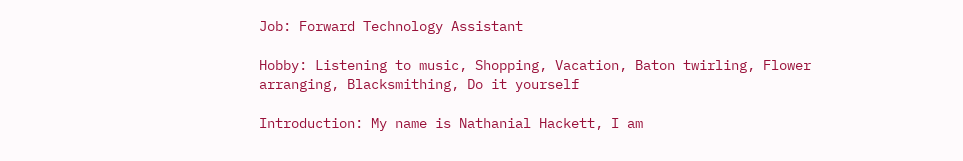Job: Forward Technology Assistant

Hobby: Listening to music, Shopping, Vacation, Baton twirling, Flower arranging, Blacksmithing, Do it yourself

Introduction: My name is Nathanial Hackett, I am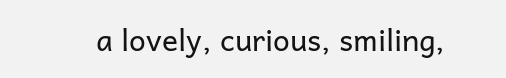a lovely, curious, smiling,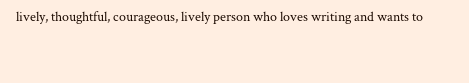lively, thoughtful, courageous, lively person who loves writing and wants to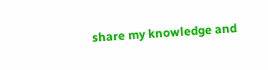share my knowledge and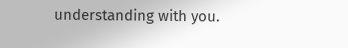understanding with you.